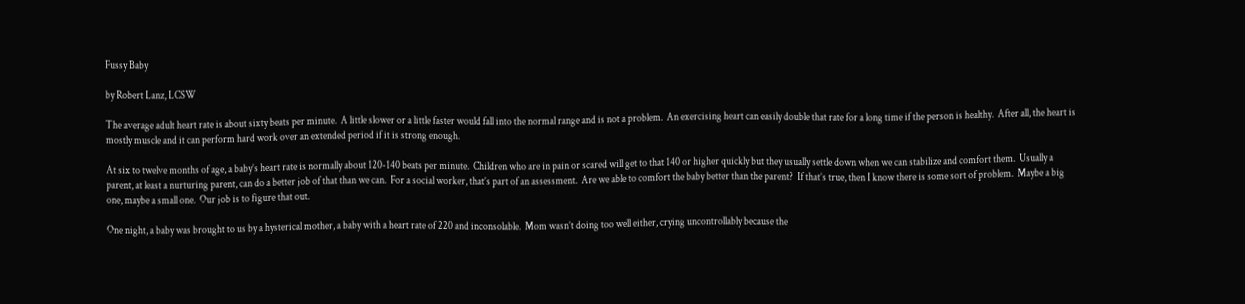Fussy Baby

by Robert Lanz, LCSW

The average adult heart rate is about sixty beats per minute.  A little slower or a little faster would fall into the normal range and is not a problem.  An exercising heart can easily double that rate for a long time if the person is healthy.  After all, the heart is mostly muscle and it can perform hard work over an extended period if it is strong enough.

At six to twelve months of age, a baby’s heart rate is normally about 120-140 beats per minute.  Children who are in pain or scared will get to that 140 or higher quickly but they usually settle down when we can stabilize and comfort them.  Usually a parent, at least a nurturing parent, can do a better job of that than we can.  For a social worker, that’s part of an assessment.  Are we able to comfort the baby better than the parent?  If that’s true, then I know there is some sort of problem.  Maybe a big one, maybe a small one.  Our job is to figure that out.

One night, a baby was brought to us by a hysterical mother, a baby with a heart rate of 220 and inconsolable.  Mom wasn’t doing too well either, crying uncontrollably because the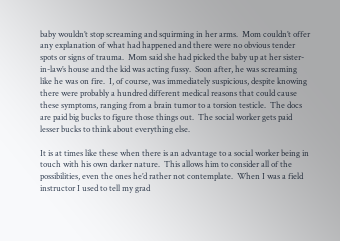baby wouldn’t stop screaming and squirming in her arms.  Mom couldn’t offer any explanation of what had happened and there were no obvious tender spots or signs of trauma.  Mom said she had picked the baby up at her sister-in-law’s house and the kid was acting fussy.  Soon after, he was screaming like he was on fire.  I, of course, was immediately suspicious, despite knowing there were probably a hundred different medical reasons that could cause these symptoms, ranging from a brain tumor to a torsion testicle.  The docs are paid big bucks to figure those things out.  The social worker gets paid lesser bucks to think about everything else.

It is at times like these when there is an advantage to a social worker being in touch with his own darker nature.  This allows him to consider all of the possibilities, even the ones he’d rather not contemplate.  When I was a field instructor I used to tell my grad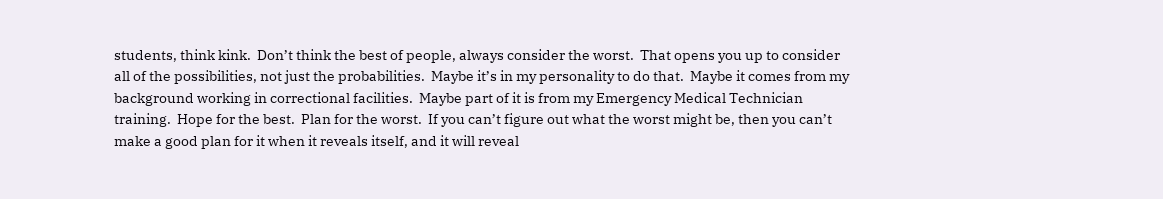students, think kink.  Don’t think the best of people, always consider the worst.  That opens you up to consider all of the possibilities, not just the probabilities.  Maybe it’s in my personality to do that.  Maybe it comes from my background working in correctional facilities.  Maybe part of it is from my Emergency Medical Technician training.  Hope for the best.  Plan for the worst.  If you can’t figure out what the worst might be, then you can’t make a good plan for it when it reveals itself, and it will reveal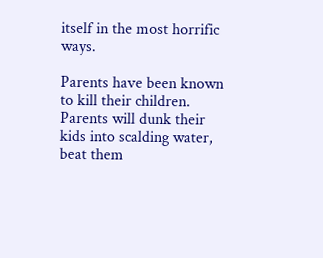itself in the most horrific ways.

Parents have been known to kill their children.  Parents will dunk their kids into scalding water, beat them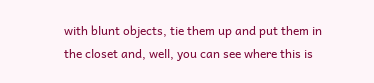with blunt objects, tie them up and put them in the closet and, well, you can see where this is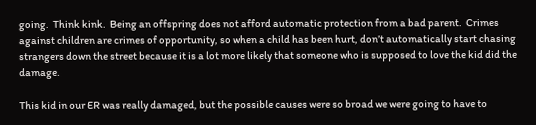going.  Think kink.  Being an offspring does not afford automatic protection from a bad parent.  Crimes against children are crimes of opportunity, so when a child has been hurt, don’t automatically start chasing strangers down the street because it is a lot more likely that someone who is supposed to love the kid did the damage.

This kid in our ER was really damaged, but the possible causes were so broad we were going to have to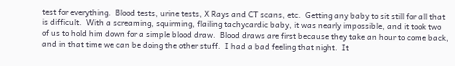test for everything.  Blood tests, urine tests, X Rays and CT scans, etc.  Getting any baby to sit still for all that is difficult.  With a screaming, squirming, flailing tachycardic baby, it was nearly impossible, and it took two of us to hold him down for a simple blood draw.  Blood draws are first because they take an hour to come back, and in that time we can be doing the other stuff.  I had a bad feeling that night.  It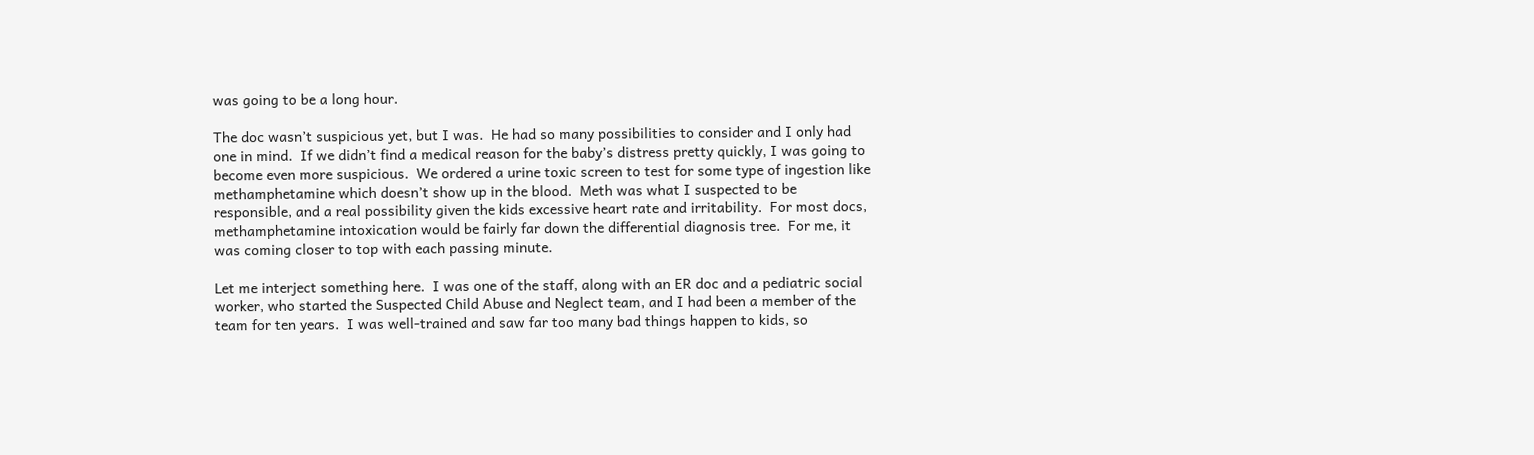was going to be a long hour.

The doc wasn’t suspicious yet, but I was.  He had so many possibilities to consider and I only had one in mind.  If we didn’t find a medical reason for the baby’s distress pretty quickly, I was going to become even more suspicious.  We ordered a urine toxic screen to test for some type of ingestion like methamphetamine which doesn’t show up in the blood.  Meth was what I suspected to be responsible, and a real possibility given the kids excessive heart rate and irritability.  For most docs, methamphetamine intoxication would be fairly far down the differential diagnosis tree.  For me, it was coming closer to top with each passing minute.

Let me interject something here.  I was one of the staff, along with an ER doc and a pediatric social worker, who started the Suspected Child Abuse and Neglect team, and I had been a member of the team for ten years.  I was well-trained and saw far too many bad things happen to kids, so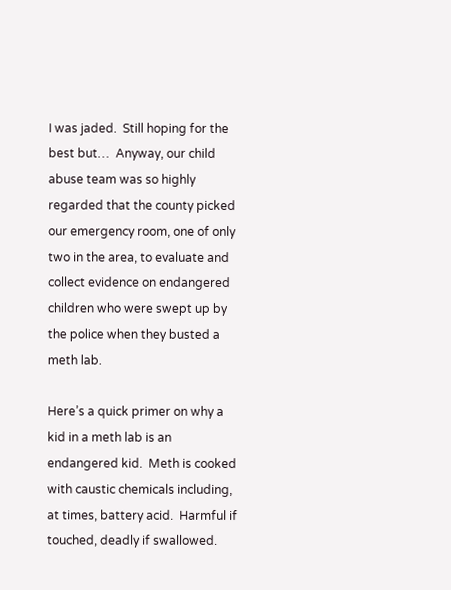I was jaded.  Still hoping for the best but…  Anyway, our child abuse team was so highly regarded that the county picked our emergency room, one of only two in the area, to evaluate and collect evidence on endangered children who were swept up by the police when they busted a meth lab.

Here’s a quick primer on why a kid in a meth lab is an endangered kid.  Meth is cooked with caustic chemicals including, at times, battery acid.  Harmful if touched, deadly if swallowed.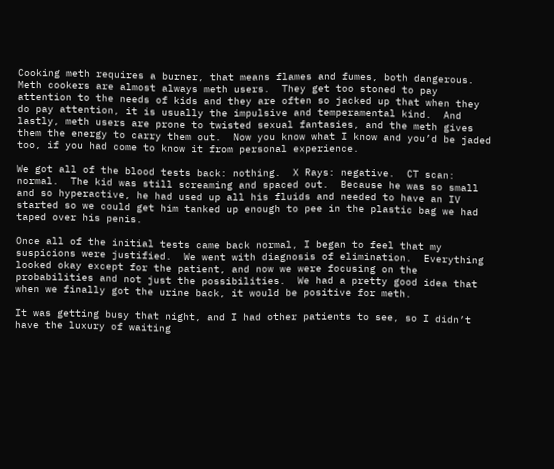Cooking meth requires a burner, that means flames and fumes, both dangerous.  Meth cookers are almost always meth users.  They get too stoned to pay attention to the needs of kids and they are often so jacked up that when they do pay attention, it is usually the impulsive and temperamental kind.  And lastly, meth users are prone to twisted sexual fantasies, and the meth gives them the energy to carry them out.  Now you know what I know and you’d be jaded too, if you had come to know it from personal experience.

We got all of the blood tests back: nothing.  X Rays: negative.  CT scan: normal.  The kid was still screaming and spaced out.  Because he was so small and so hyperactive, he had used up all his fluids and needed to have an IV started so we could get him tanked up enough to pee in the plastic bag we had taped over his penis.

Once all of the initial tests came back normal, I began to feel that my suspicions were justified.  We went with diagnosis of elimination.  Everything looked okay except for the patient, and now we were focusing on the probabilities and not just the possibilities.  We had a pretty good idea that when we finally got the urine back, it would be positive for meth.

It was getting busy that night, and I had other patients to see, so I didn’t have the luxury of waiting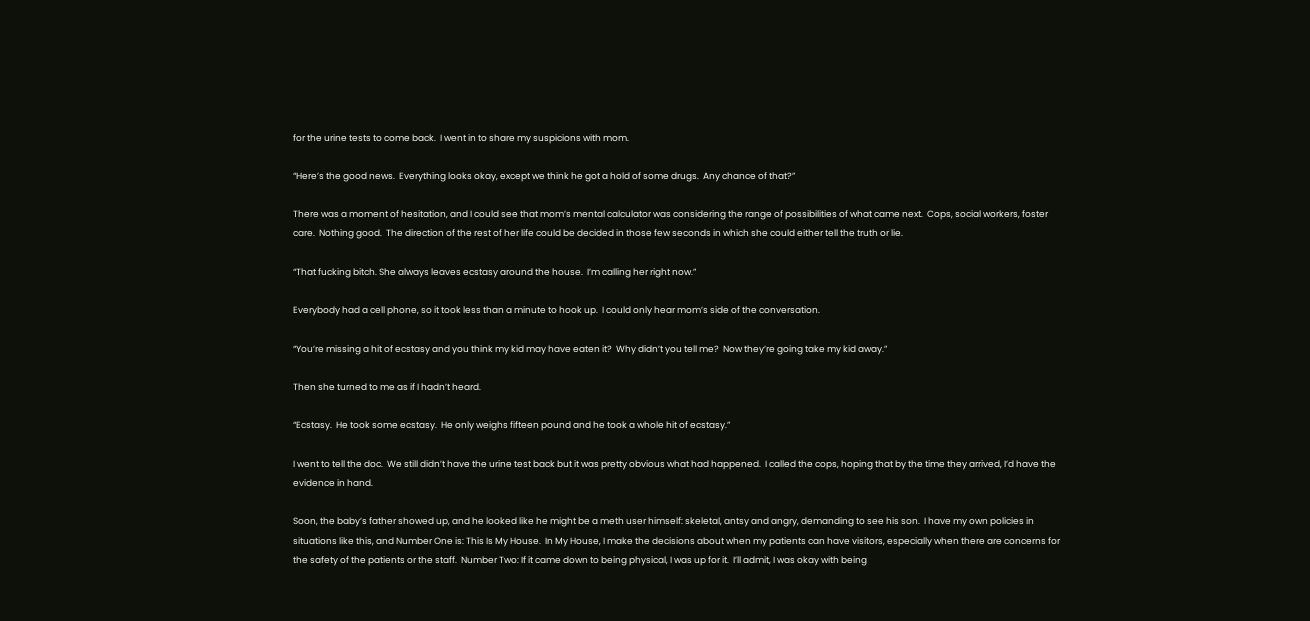for the urine tests to come back.  I went in to share my suspicions with mom.

“Here’s the good news.  Everything looks okay, except we think he got a hold of some drugs.  Any chance of that?”

There was a moment of hesitation, and I could see that mom’s mental calculator was considering the range of possibilities of what came next.  Cops, social workers, foster care.  Nothing good.  The direction of the rest of her life could be decided in those few seconds in which she could either tell the truth or lie.

“That fucking bitch. She always leaves ecstasy around the house.  I’m calling her right now.”

Everybody had a cell phone, so it took less than a minute to hook up.  I could only hear mom’s side of the conversation.

“You’re missing a hit of ecstasy and you think my kid may have eaten it?  Why didn’t you tell me?  Now they’re going take my kid away.”

Then she turned to me as if I hadn’t heard.

“Ecstasy.  He took some ecstasy.  He only weighs fifteen pound and he took a whole hit of ecstasy.”

I went to tell the doc.  We still didn’t have the urine test back but it was pretty obvious what had happened.  I called the cops, hoping that by the time they arrived, I’d have the evidence in hand.

Soon, the baby’s father showed up, and he looked like he might be a meth user himself: skeletal, antsy and angry, demanding to see his son.  I have my own policies in situations like this, and Number One is: This Is My House.  In My House, I make the decisions about when my patients can have visitors, especially when there are concerns for the safety of the patients or the staff.  Number Two: If it came down to being physical, I was up for it.  I’ll admit, I was okay with being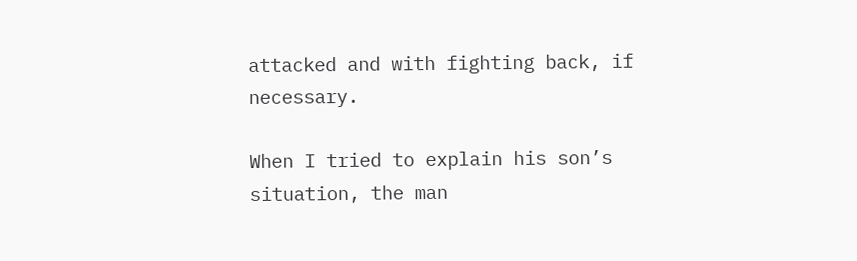attacked and with fighting back, if necessary.

When I tried to explain his son’s situation, the man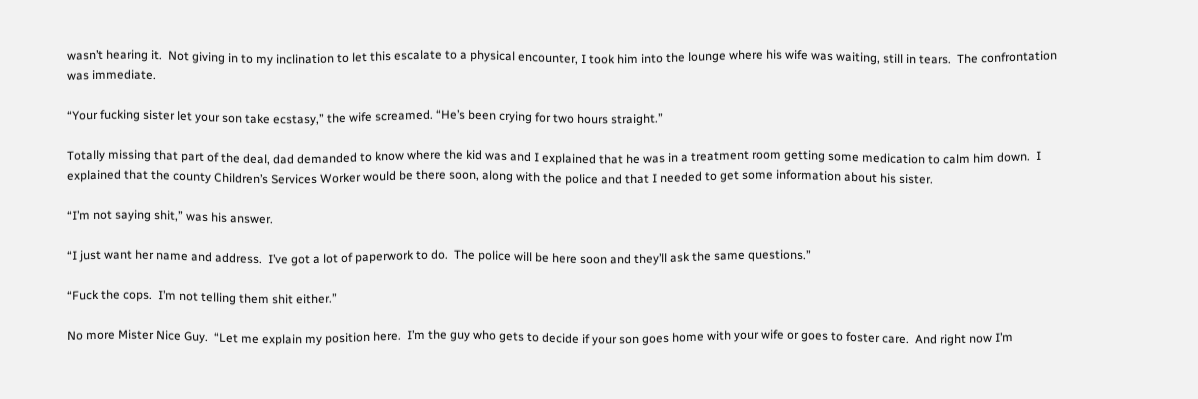wasn’t hearing it.  Not giving in to my inclination to let this escalate to a physical encounter, I took him into the lounge where his wife was waiting, still in tears.  The confrontation was immediate.

“Your fucking sister let your son take ecstasy,” the wife screamed. “He’s been crying for two hours straight.”

Totally missing that part of the deal, dad demanded to know where the kid was and I explained that he was in a treatment room getting some medication to calm him down.  I explained that the county Children’s Services Worker would be there soon, along with the police and that I needed to get some information about his sister.

“I’m not saying shit,” was his answer.

“I just want her name and address.  I’ve got a lot of paperwork to do.  The police will be here soon and they’ll ask the same questions.”

“Fuck the cops.  I’m not telling them shit either.”

No more Mister Nice Guy.  “Let me explain my position here.  I’m the guy who gets to decide if your son goes home with your wife or goes to foster care.  And right now I’m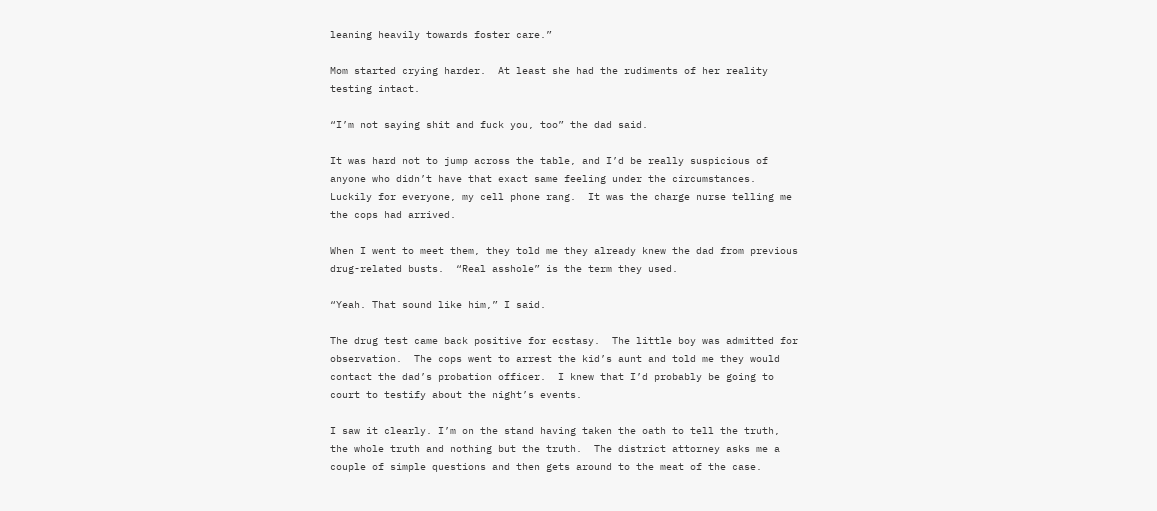leaning heavily towards foster care.”

Mom started crying harder.  At least she had the rudiments of her reality testing intact.

“I’m not saying shit and fuck you, too” the dad said.

It was hard not to jump across the table, and I’d be really suspicious of anyone who didn’t have that exact same feeling under the circumstances. Luckily for everyone, my cell phone rang.  It was the charge nurse telling me the cops had arrived.

When I went to meet them, they told me they already knew the dad from previous drug-related busts.  “Real asshole” is the term they used.

“Yeah. That sound like him,” I said.

The drug test came back positive for ecstasy.  The little boy was admitted for observation.  The cops went to arrest the kid’s aunt and told me they would contact the dad’s probation officer.  I knew that I’d probably be going to court to testify about the night’s events.

I saw it clearly. I’m on the stand having taken the oath to tell the truth, the whole truth and nothing but the truth.  The district attorney asks me a couple of simple questions and then gets around to the meat of the case.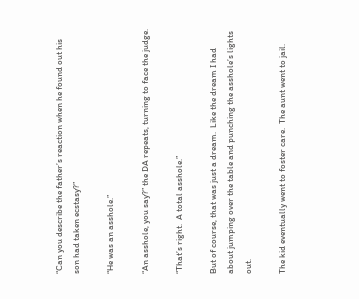“Can you describe the father’s reaction when he found out his son had taken ecstasy?”

“He was an asshole.”

“An asshole, you say?” the DA repeats, turning to face the judge.

“That’s right.  A total asshole.”

But of course, that was just a dream.  Like the dream I had about jumping over the table and punching the asshole’s lights out.

The kid eventually went to foster care.  The aunt went to jail.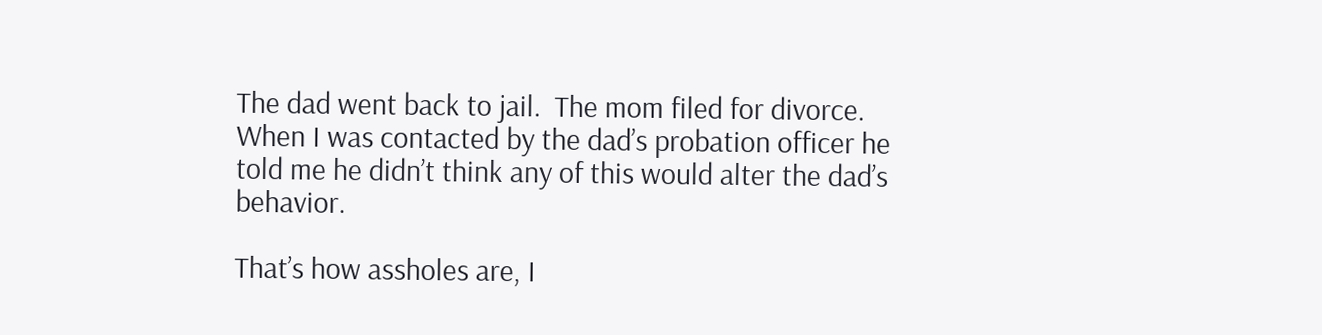The dad went back to jail.  The mom filed for divorce.  When I was contacted by the dad’s probation officer he told me he didn’t think any of this would alter the dad’s behavior.

That’s how assholes are, I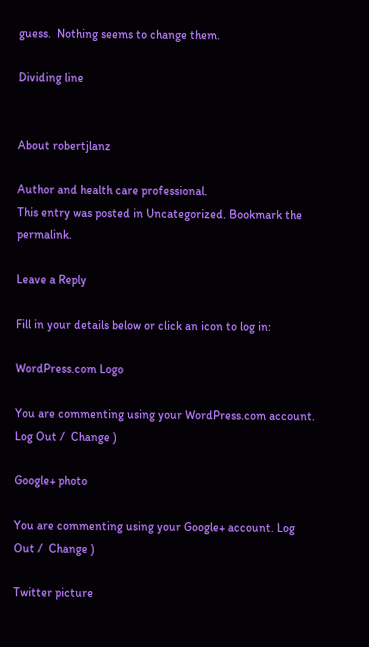guess.  Nothing seems to change them.

Dividing line


About robertjlanz

Author and health care professional.
This entry was posted in Uncategorized. Bookmark the permalink.

Leave a Reply

Fill in your details below or click an icon to log in:

WordPress.com Logo

You are commenting using your WordPress.com account. Log Out /  Change )

Google+ photo

You are commenting using your Google+ account. Log Out /  Change )

Twitter picture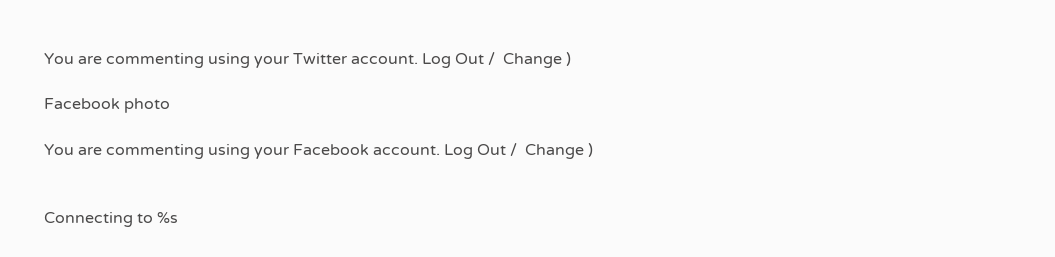You are commenting using your Twitter account. Log Out /  Change )

Facebook photo

You are commenting using your Facebook account. Log Out /  Change )


Connecting to %s